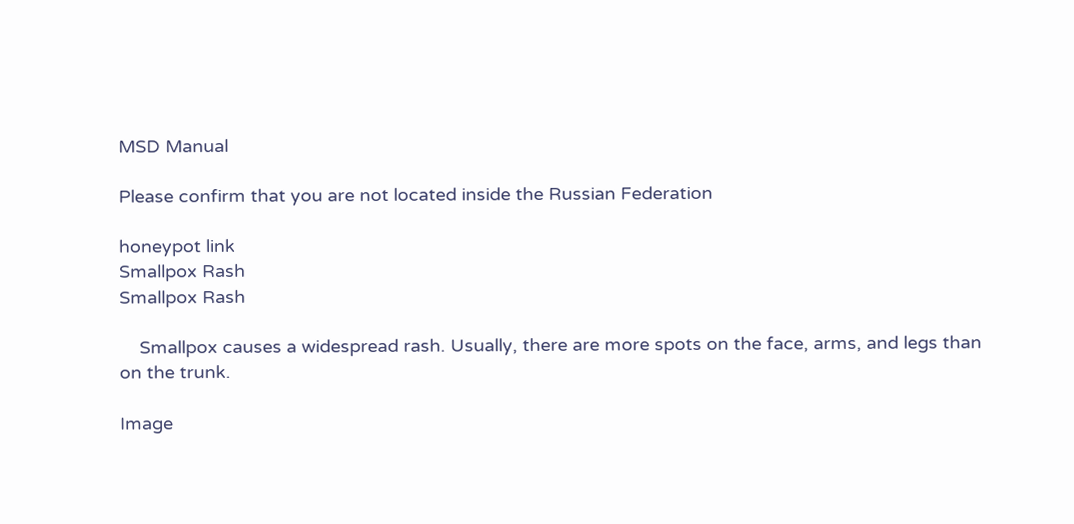MSD Manual

Please confirm that you are not located inside the Russian Federation

honeypot link
Smallpox Rash
Smallpox Rash

    Smallpox causes a widespread rash. Usually, there are more spots on the face, arms, and legs than on the trunk.

Image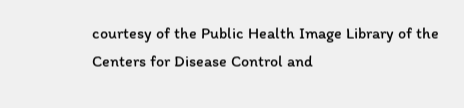courtesy of the Public Health Image Library of the Centers for Disease Control and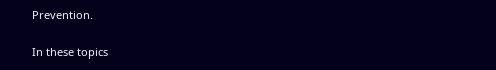Prevention.

In these topics